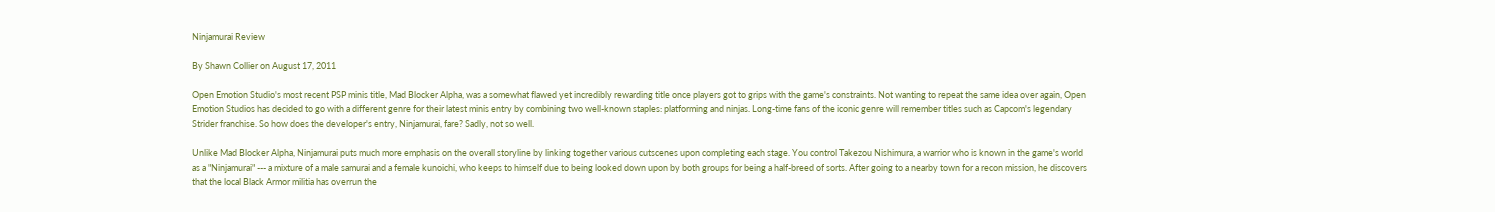Ninjamurai Review

By Shawn Collier on August 17, 2011

Open Emotion Studio's most recent PSP minis title, Mad Blocker Alpha, was a somewhat flawed yet incredibly rewarding title once players got to grips with the game's constraints. Not wanting to repeat the same idea over again, Open Emotion Studios has decided to go with a different genre for their latest minis entry by combining two well-known staples: platforming and ninjas. Long-time fans of the iconic genre will remember titles such as Capcom's legendary Strider franchise. So how does the developer's entry, Ninjamurai, fare? Sadly, not so well.

Unlike Mad Blocker Alpha, Ninjamurai puts much more emphasis on the overall storyline by linking together various cutscenes upon completing each stage. You control Takezou Nishimura, a warrior who is known in the game's world as a "Ninjamurai" --- a mixture of a male samurai and a female kunoichi, who keeps to himself due to being looked down upon by both groups for being a half-breed of sorts. After going to a nearby town for a recon mission, he discovers that the local Black Armor militia has overrun the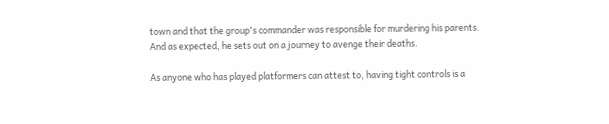town and that the group's commander was responsible for murdering his parents. And as expected, he sets out on a journey to avenge their deaths.

As anyone who has played platformers can attest to, having tight controls is a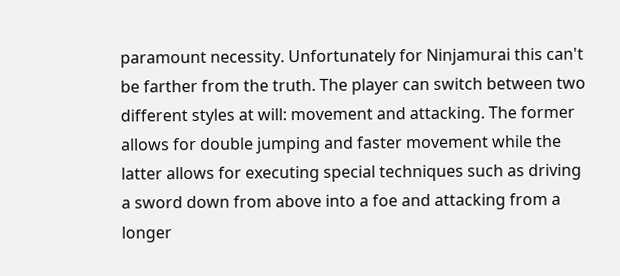paramount necessity. Unfortunately for Ninjamurai this can't be farther from the truth. The player can switch between two different styles at will: movement and attacking. The former allows for double jumping and faster movement while the latter allows for executing special techniques such as driving a sword down from above into a foe and attacking from a longer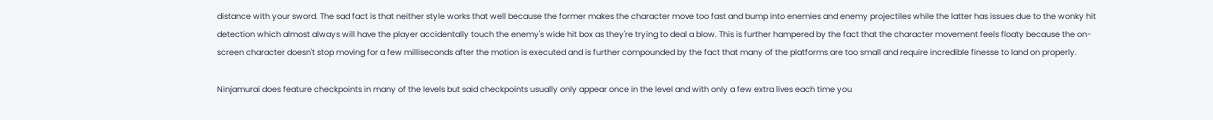distance with your sword. The sad fact is that neither style works that well because the former makes the character move too fast and bump into enemies and enemy projectiles while the latter has issues due to the wonky hit detection which almost always will have the player accidentally touch the enemy's wide hit box as they're trying to deal a blow. This is further hampered by the fact that the character movement feels floaty because the on-screen character doesn't stop moving for a few milliseconds after the motion is executed and is further compounded by the fact that many of the platforms are too small and require incredible finesse to land on properly.

Ninjamurai does feature checkpoints in many of the levels but said checkpoints usually only appear once in the level and with only a few extra lives each time you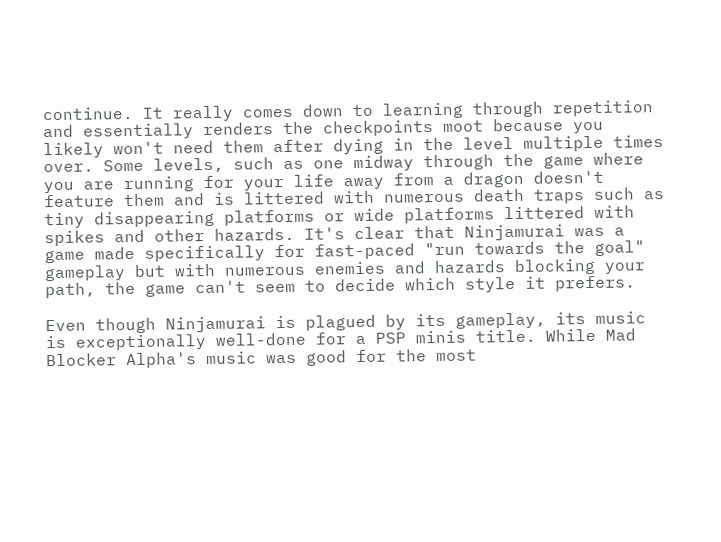continue. It really comes down to learning through repetition and essentially renders the checkpoints moot because you likely won't need them after dying in the level multiple times over. Some levels, such as one midway through the game where you are running for your life away from a dragon doesn't feature them and is littered with numerous death traps such as tiny disappearing platforms or wide platforms littered with spikes and other hazards. It's clear that Ninjamurai was a game made specifically for fast-paced "run towards the goal" gameplay but with numerous enemies and hazards blocking your path, the game can't seem to decide which style it prefers.

Even though Ninjamurai is plagued by its gameplay, its music is exceptionally well-done for a PSP minis title. While Mad Blocker Alpha's music was good for the most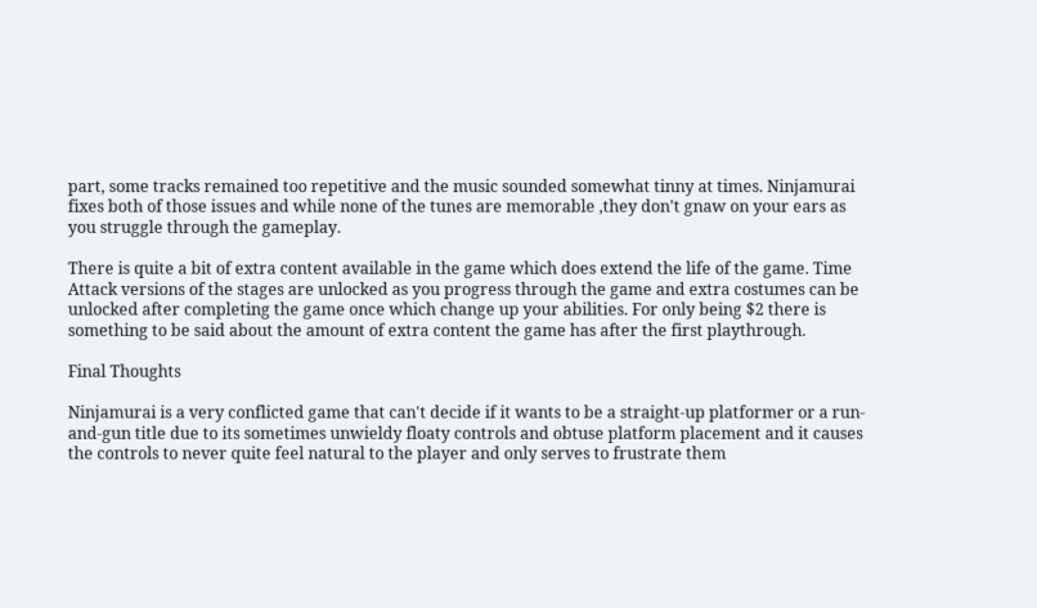part, some tracks remained too repetitive and the music sounded somewhat tinny at times. Ninjamurai fixes both of those issues and while none of the tunes are memorable ,they don't gnaw on your ears as you struggle through the gameplay.

There is quite a bit of extra content available in the game which does extend the life of the game. Time Attack versions of the stages are unlocked as you progress through the game and extra costumes can be unlocked after completing the game once which change up your abilities. For only being $2 there is something to be said about the amount of extra content the game has after the first playthrough.

Final Thoughts

Ninjamurai is a very conflicted game that can't decide if it wants to be a straight-up platformer or a run-and-gun title due to its sometimes unwieldy floaty controls and obtuse platform placement and it causes the controls to never quite feel natural to the player and only serves to frustrate them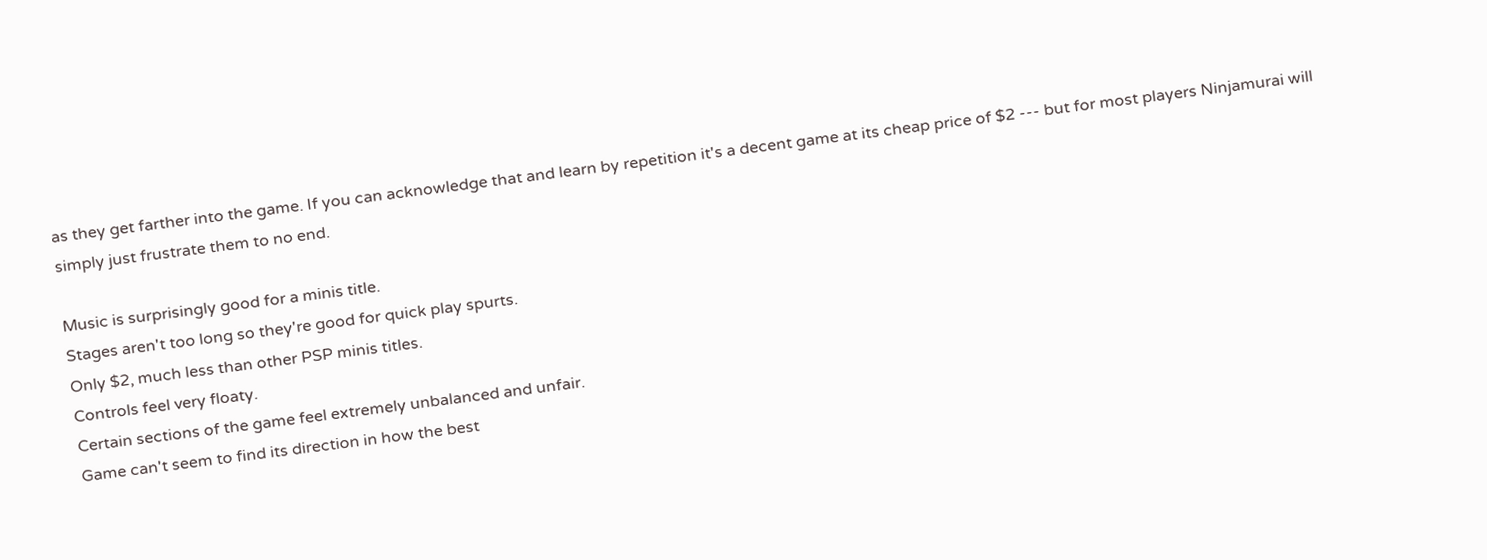as they get farther into the game. If you can acknowledge that and learn by repetition it's a decent game at its cheap price of $2 --- but for most players Ninjamurai will simply just frustrate them to no end.

Music is surprisingly good for a minis title.
Stages aren't too long so they're good for quick play spurts.
Only $2, much less than other PSP minis titles.
Controls feel very floaty.
Certain sections of the game feel extremely unbalanced and unfair.
Game can't seem to find its direction in how the best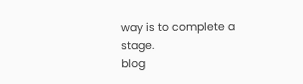way is to complete a stage.
blog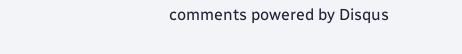comments powered by Disqus